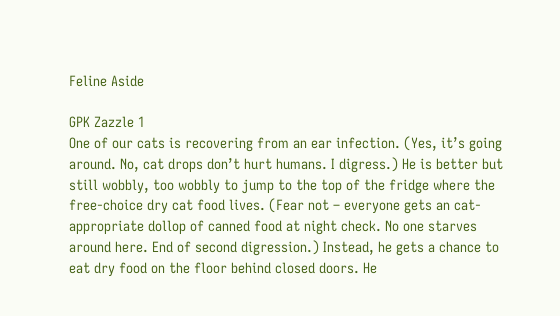Feline Aside

GPK Zazzle 1
One of our cats is recovering from an ear infection. (Yes, it’s going around. No, cat drops don’t hurt humans. I digress.) He is better but still wobbly, too wobbly to jump to the top of the fridge where the free-choice dry cat food lives. (Fear not – everyone gets an cat-appropriate dollop of canned food at night check. No one starves around here. End of second digression.) Instead, he gets a chance to eat dry food on the floor behind closed doors. He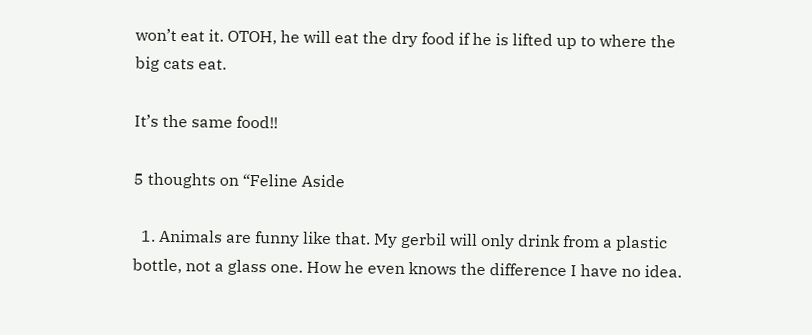won’t eat it. OTOH, he will eat the dry food if he is lifted up to where the big cats eat.

It’s the same food!!

5 thoughts on “Feline Aside

  1. Animals are funny like that. My gerbil will only drink from a plastic bottle, not a glass one. How he even knows the difference I have no idea.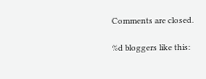Comments are closed.

%d bloggers like this: